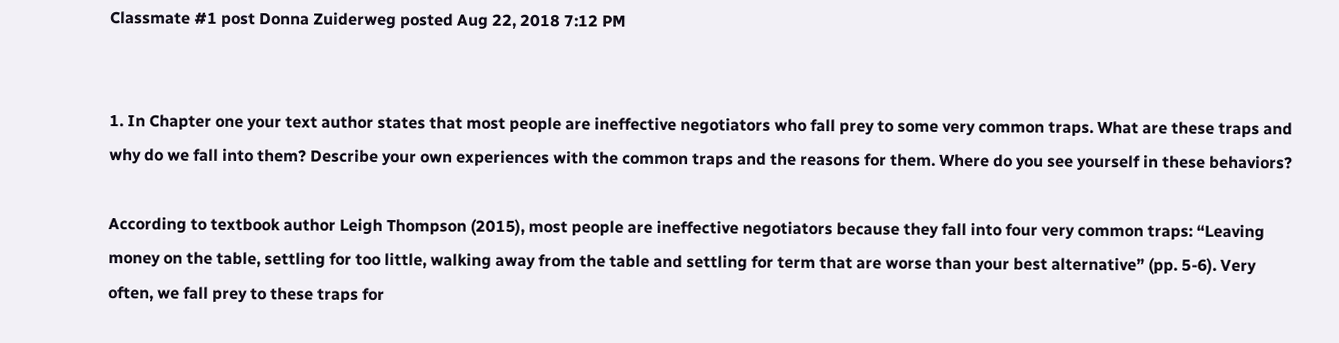Classmate #1 post Donna Zuiderweg posted Aug 22, 2018 7:12 PM


1. In Chapter one your text author states that most people are ineffective negotiators who fall prey to some very common traps. What are these traps and why do we fall into them? Describe your own experiences with the common traps and the reasons for them. Where do you see yourself in these behaviors?

According to textbook author Leigh Thompson (2015), most people are ineffective negotiators because they fall into four very common traps: “Leaving money on the table, settling for too little, walking away from the table and settling for term that are worse than your best alternative” (pp. 5-6). Very often, we fall prey to these traps for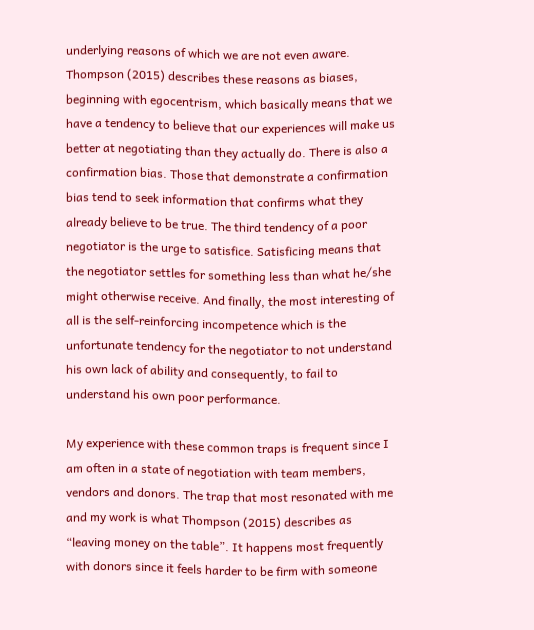underlying reasons of which we are not even aware. Thompson (2015) describes these reasons as biases, beginning with egocentrism, which basically means that we have a tendency to believe that our experiences will make us better at negotiating than they actually do. There is also a confirmation bias. Those that demonstrate a confirmation bias tend to seek information that confirms what they already believe to be true. The third tendency of a poor negotiator is the urge to satisfice. Satisficing means that the negotiator settles for something less than what he/she might otherwise receive. And finally, the most interesting of all is the self-reinforcing incompetence which is the unfortunate tendency for the negotiator to not understand his own lack of ability and consequently, to fail to understand his own poor performance.

My experience with these common traps is frequent since I am often in a state of negotiation with team members, vendors and donors. The trap that most resonated with me and my work is what Thompson (2015) describes as “leaving money on the table”. It happens most frequently with donors since it feels harder to be firm with someone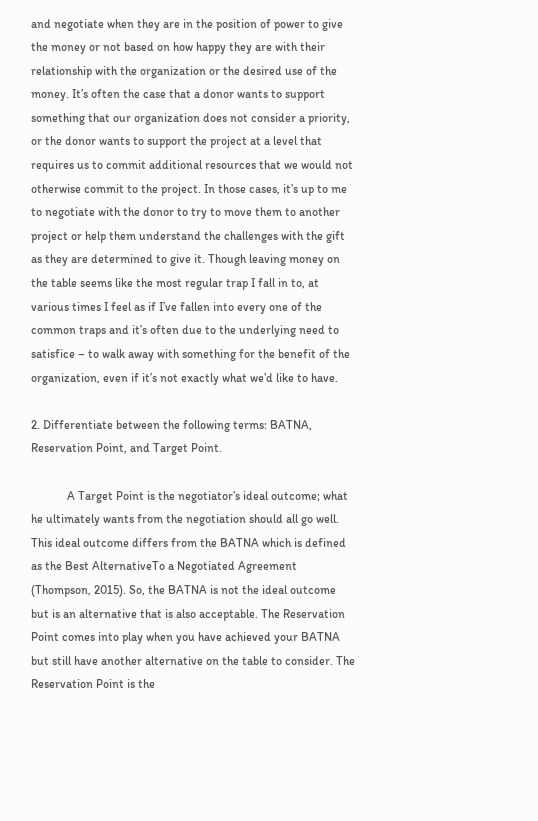and negotiate when they are in the position of power to give the money or not based on how happy they are with their relationship with the organization or the desired use of the money. It’s often the case that a donor wants to support something that our organization does not consider a priority, or the donor wants to support the project at a level that requires us to commit additional resources that we would not otherwise commit to the project. In those cases, it’s up to me to negotiate with the donor to try to move them to another project or help them understand the challenges with the gift as they are determined to give it. Though leaving money on the table seems like the most regular trap I fall in to, at various times I feel as if I’ve fallen into every one of the common traps and it’s often due to the underlying need to satisfice – to walk away with something for the benefit of the organization, even if it’s not exactly what we’d like to have.

2. Differentiate between the following terms: BATNA, Reservation Point, and Target Point.

            A Target Point is the negotiator’s ideal outcome; what he ultimately wants from the negotiation should all go well. This ideal outcome differs from the BATNA which is defined as the Best AlternativeTo a Negotiated Agreement (Thompson, 2015). So, the BATNA is not the ideal outcome but is an alternative that is also acceptable. The Reservation Point comes into play when you have achieved your BATNA but still have another alternative on the table to consider. The Reservation Point is the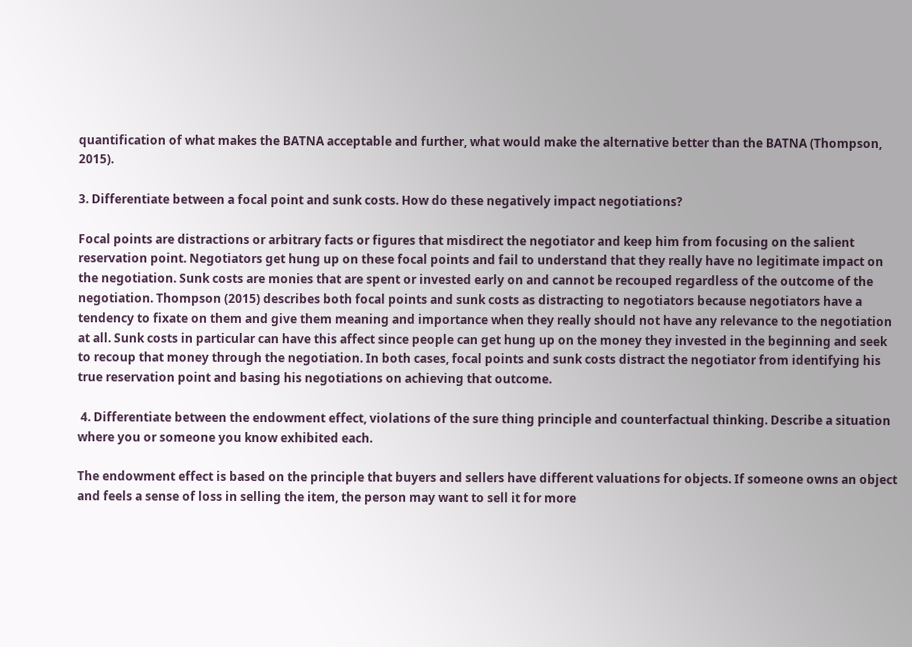quantification of what makes the BATNA acceptable and further, what would make the alternative better than the BATNA (Thompson, 2015).

3. Differentiate between a focal point and sunk costs. How do these negatively impact negotiations?

Focal points are distractions or arbitrary facts or figures that misdirect the negotiator and keep him from focusing on the salient reservation point. Negotiators get hung up on these focal points and fail to understand that they really have no legitimate impact on the negotiation. Sunk costs are monies that are spent or invested early on and cannot be recouped regardless of the outcome of the negotiation. Thompson (2015) describes both focal points and sunk costs as distracting to negotiators because negotiators have a tendency to fixate on them and give them meaning and importance when they really should not have any relevance to the negotiation at all. Sunk costs in particular can have this affect since people can get hung up on the money they invested in the beginning and seek to recoup that money through the negotiation. In both cases, focal points and sunk costs distract the negotiator from identifying his true reservation point and basing his negotiations on achieving that outcome.

 4. Differentiate between the endowment effect, violations of the sure thing principle and counterfactual thinking. Describe a situation where you or someone you know exhibited each.

The endowment effect is based on the principle that buyers and sellers have different valuations for objects. If someone owns an object and feels a sense of loss in selling the item, the person may want to sell it for more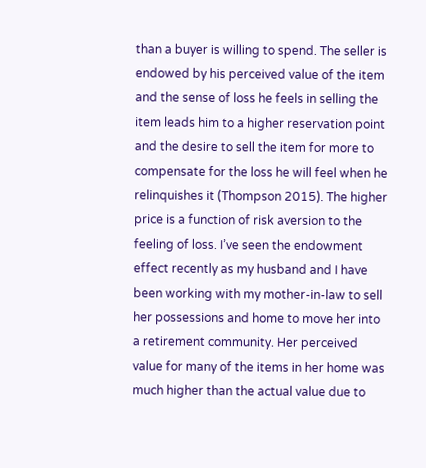than a buyer is willing to spend. The seller is endowed by his perceived value of the item and the sense of loss he feels in selling the item leads him to a higher reservation point and the desire to sell the item for more to compensate for the loss he will feel when he relinquishes it (Thompson 2015). The higher price is a function of risk aversion to the feeling of loss. I’ve seen the endowment effect recently as my husband and I have been working with my mother-in-law to sell her possessions and home to move her into a retirement community. Her perceived value for many of the items in her home was much higher than the actual value due to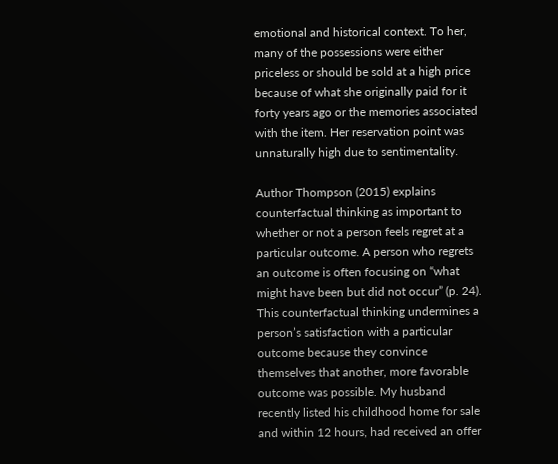emotional and historical context. To her, many of the possessions were either priceless or should be sold at a high price because of what she originally paid for it forty years ago or the memories associated with the item. Her reservation point was unnaturally high due to sentimentality.

Author Thompson (2015) explains counterfactual thinking as important to whether or not a person feels regret at a particular outcome. A person who regrets an outcome is often focusing on “what might have been but did not occur” (p. 24). This counterfactual thinking undermines a person’s satisfaction with a particular outcome because they convince themselves that another, more favorable outcome was possible. My husband recently listed his childhood home for sale and within 12 hours, had received an offer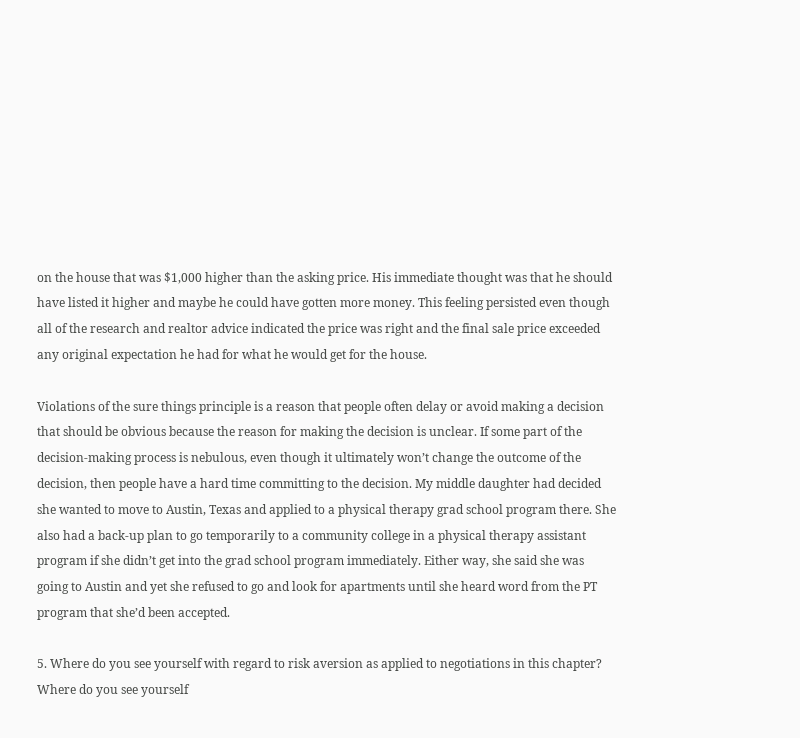on the house that was $1,000 higher than the asking price. His immediate thought was that he should have listed it higher and maybe he could have gotten more money. This feeling persisted even though all of the research and realtor advice indicated the price was right and the final sale price exceeded any original expectation he had for what he would get for the house.

Violations of the sure things principle is a reason that people often delay or avoid making a decision that should be obvious because the reason for making the decision is unclear. If some part of the decision-making process is nebulous, even though it ultimately won’t change the outcome of the decision, then people have a hard time committing to the decision. My middle daughter had decided she wanted to move to Austin, Texas and applied to a physical therapy grad school program there. She also had a back-up plan to go temporarily to a community college in a physical therapy assistant program if she didn’t get into the grad school program immediately. Either way, she said she was going to Austin and yet she refused to go and look for apartments until she heard word from the PT program that she’d been accepted.

5. Where do you see yourself with regard to risk aversion as applied to negotiations in this chapter? Where do you see yourself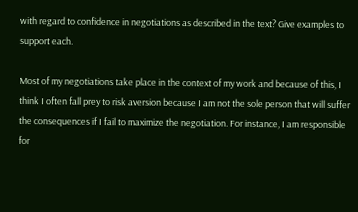with regard to confidence in negotiations as described in the text? Give examples to support each.

Most of my negotiations take place in the context of my work and because of this, I think I often fall prey to risk aversion because I am not the sole person that will suffer the consequences if I fail to maximize the negotiation. For instance, I am responsible for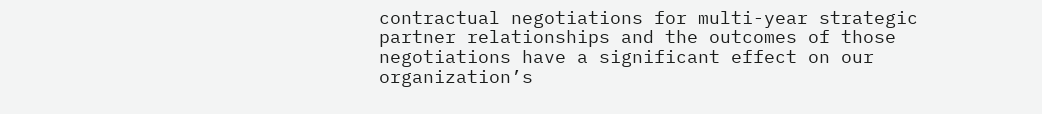contractual negotiations for multi-year strategic partner relationships and the outcomes of those negotiations have a significant effect on our organization’s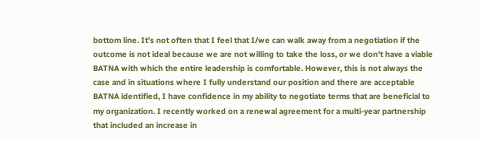bottom line. It’s not often that I feel that I/we can walk away from a negotiation if the outcome is not ideal because we are not willing to take the loss, or we don’t have a viable BATNA with which the entire leadership is comfortable. However, this is not always the case and in situations where I fully understand our position and there are acceptable BATNA identified, I have confidence in my ability to negotiate terms that are beneficial to my organization. I recently worked on a renewal agreement for a multi-year partnership that included an increase in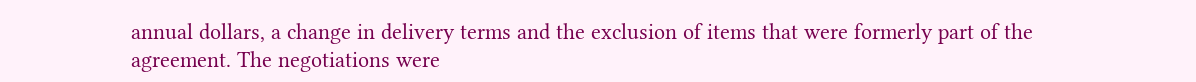annual dollars, a change in delivery terms and the exclusion of items that were formerly part of the agreement. The negotiations were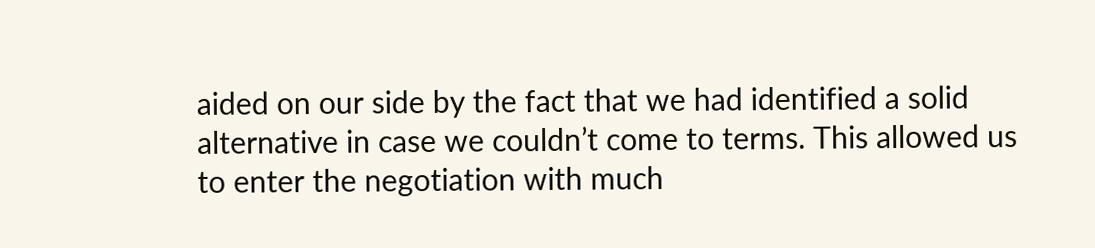aided on our side by the fact that we had identified a solid alternative in case we couldn’t come to terms. This allowed us to enter the negotiation with much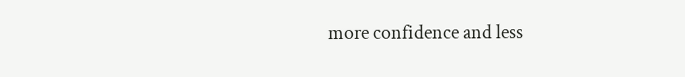more confidence and less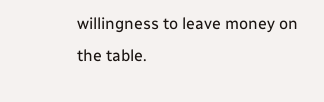willingness to leave money on the table.